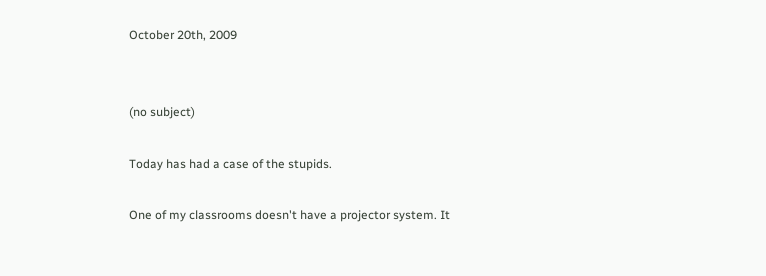October 20th, 2009


(no subject)

Today has had a case of the stupids.

One of my classrooms doesn't have a projector system. It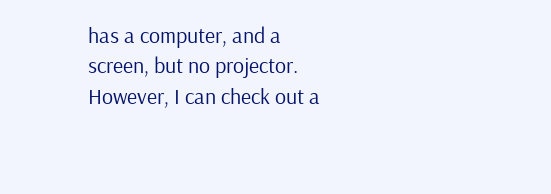has a computer, and a screen, but no projector. However, I can check out a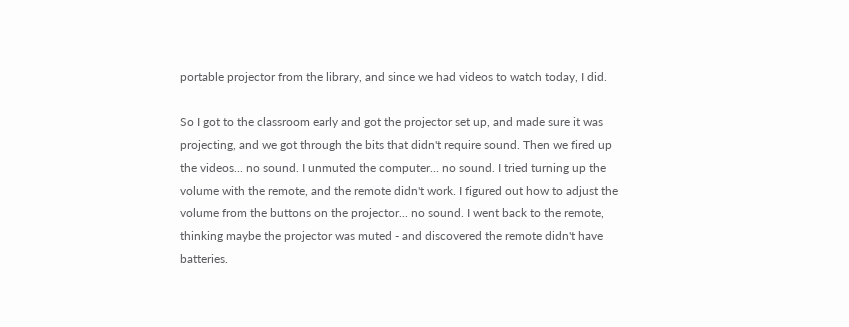portable projector from the library, and since we had videos to watch today, I did.

So I got to the classroom early and got the projector set up, and made sure it was projecting, and we got through the bits that didn't require sound. Then we fired up the videos... no sound. I unmuted the computer... no sound. I tried turning up the volume with the remote, and the remote didn't work. I figured out how to adjust the volume from the buttons on the projector... no sound. I went back to the remote, thinking maybe the projector was muted - and discovered the remote didn't have batteries.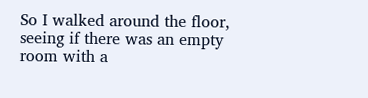So I walked around the floor, seeing if there was an empty room with a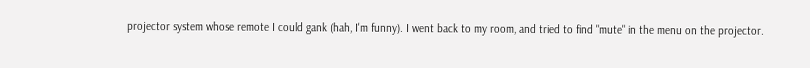projector system whose remote I could gank (hah, I'm funny). I went back to my room, and tried to find "mute" in the menu on the projector.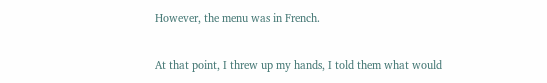However, the menu was in French.

At that point, I threw up my hands, I told them what would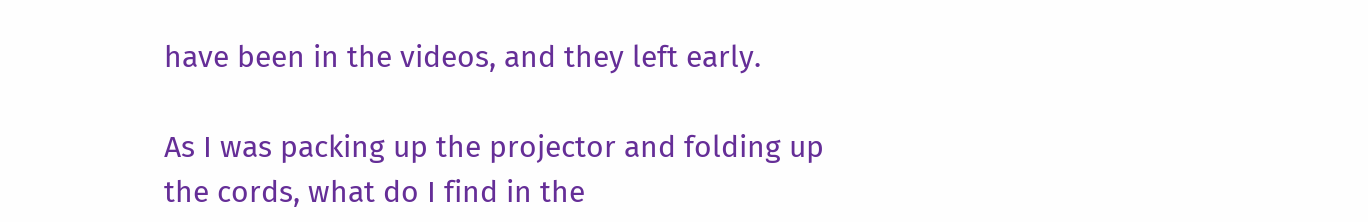have been in the videos, and they left early.

As I was packing up the projector and folding up the cords, what do I find in the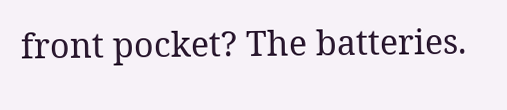front pocket? The batteries.